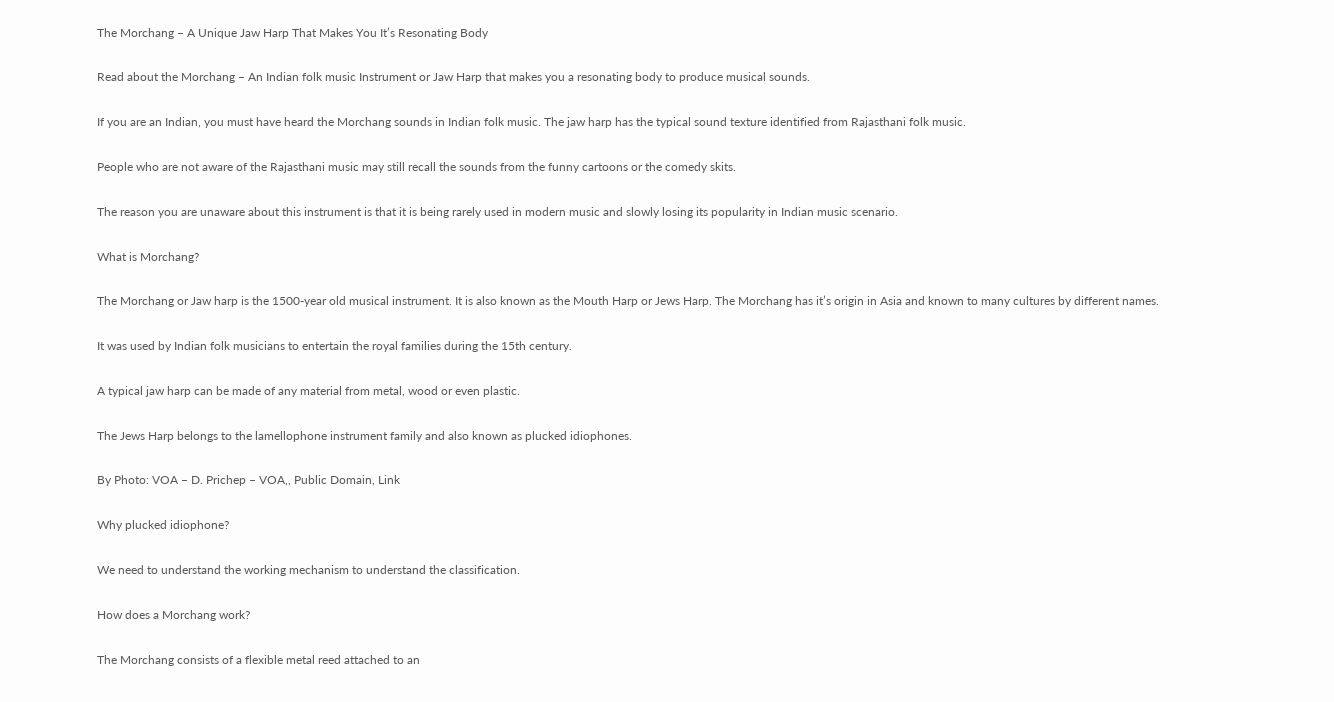The Morchang – A Unique Jaw Harp That Makes You It’s Resonating Body

Read about the Morchang – An Indian folk music Instrument or Jaw Harp that makes you a resonating body to produce musical sounds.

If you are an Indian, you must have heard the Morchang sounds in Indian folk music. The jaw harp has the typical sound texture identified from Rajasthani folk music.

People who are not aware of the Rajasthani music may still recall the sounds from the funny cartoons or the comedy skits.

The reason you are unaware about this instrument is that it is being rarely used in modern music and slowly losing its popularity in Indian music scenario.

What is Morchang?

The Morchang or Jaw harp is the 1500-year old musical instrument. It is also known as the Mouth Harp or Jews Harp. The Morchang has it’s origin in Asia and known to many cultures by different names.

It was used by Indian folk musicians to entertain the royal families during the 15th century.

A typical jaw harp can be made of any material from metal, wood or even plastic.

The Jews Harp belongs to the lamellophone instrument family and also known as plucked idiophones.

By Photo: VOA – D. Prichep – VOA,, Public Domain, Link

Why plucked idiophone?

We need to understand the working mechanism to understand the classification.

How does a Morchang work?

The Morchang consists of a flexible metal reed attached to an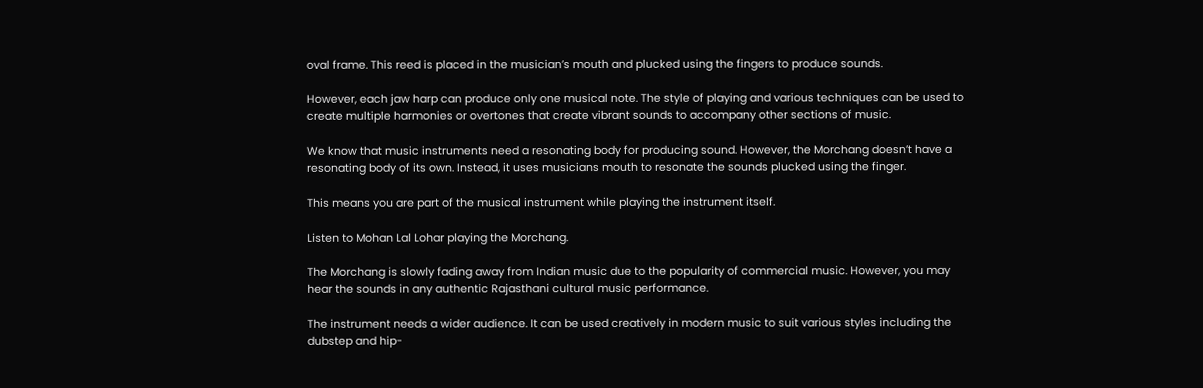oval frame. This reed is placed in the musician’s mouth and plucked using the fingers to produce sounds.

However, each jaw harp can produce only one musical note. The style of playing and various techniques can be used to create multiple harmonies or overtones that create vibrant sounds to accompany other sections of music.

We know that music instruments need a resonating body for producing sound. However, the Morchang doesn’t have a resonating body of its own. Instead, it uses musicians mouth to resonate the sounds plucked using the finger.

This means you are part of the musical instrument while playing the instrument itself.

Listen to Mohan Lal Lohar playing the Morchang.

The Morchang is slowly fading away from Indian music due to the popularity of commercial music. However, you may hear the sounds in any authentic Rajasthani cultural music performance.

The instrument needs a wider audience. It can be used creatively in modern music to suit various styles including the dubstep and hip-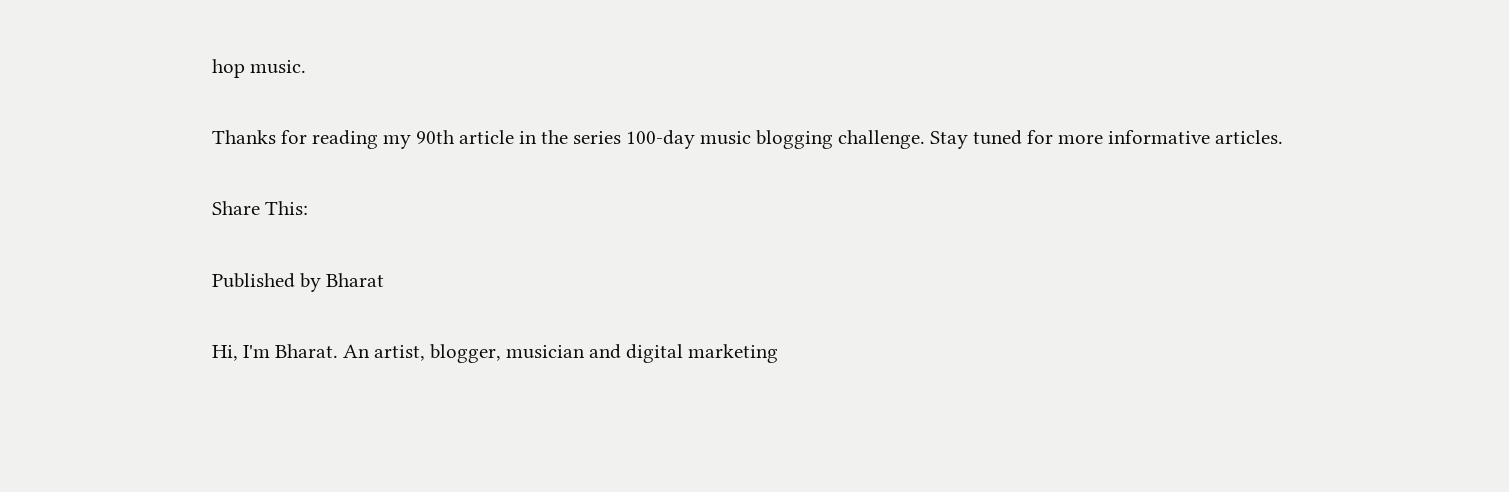hop music.

Thanks for reading my 90th article in the series 100-day music blogging challenge. Stay tuned for more informative articles.

Share This:

Published by Bharat

Hi, I'm Bharat. An artist, blogger, musician and digital marketing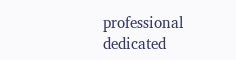professional dedicated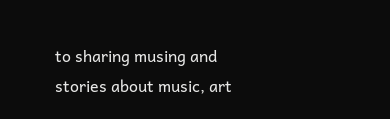to sharing musing and stories about music, art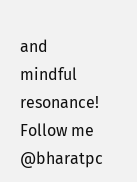and mindful resonance! Follow me @bharatpc